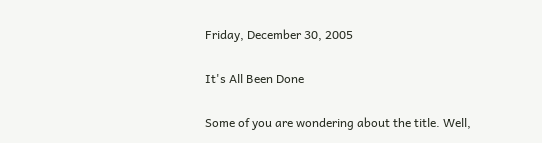Friday, December 30, 2005

It's All Been Done

Some of you are wondering about the title. Well,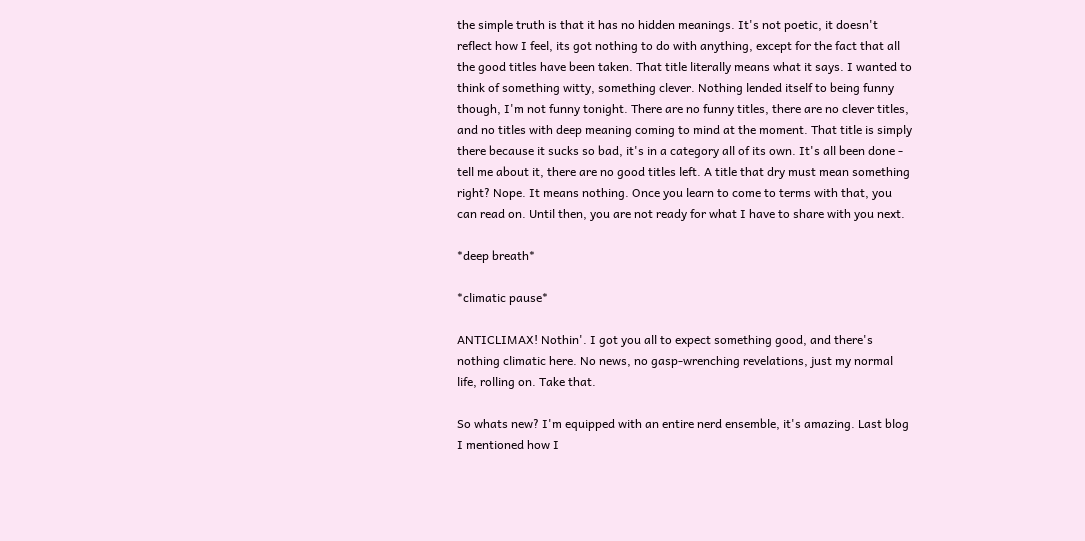the simple truth is that it has no hidden meanings. It's not poetic, it doesn't reflect how I feel, its got nothing to do with anything, except for the fact that all the good titles have been taken. That title literally means what it says. I wanted to think of something witty, something clever. Nothing lended itself to being funny though, I'm not funny tonight. There are no funny titles, there are no clever titles, and no titles with deep meaning coming to mind at the moment. That title is simply there because it sucks so bad, it's in a category all of its own. It's all been done - tell me about it, there are no good titles left. A title that dry must mean something right? Nope. It means nothing. Once you learn to come to terms with that, you can read on. Until then, you are not ready for what I have to share with you next.

*deep breath*

*climatic pause*

ANTICLIMAX! Nothin'. I got you all to expect something good, and there's nothing climatic here. No news, no gasp-wrenching revelations, just my normal life, rolling on. Take that.

So whats new? I'm equipped with an entire nerd ensemble, it's amazing. Last blog I mentioned how I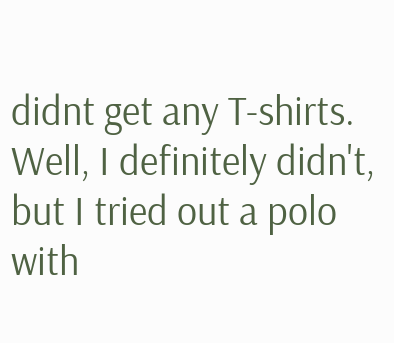didnt get any T-shirts. Well, I definitely didn't, but I tried out a polo with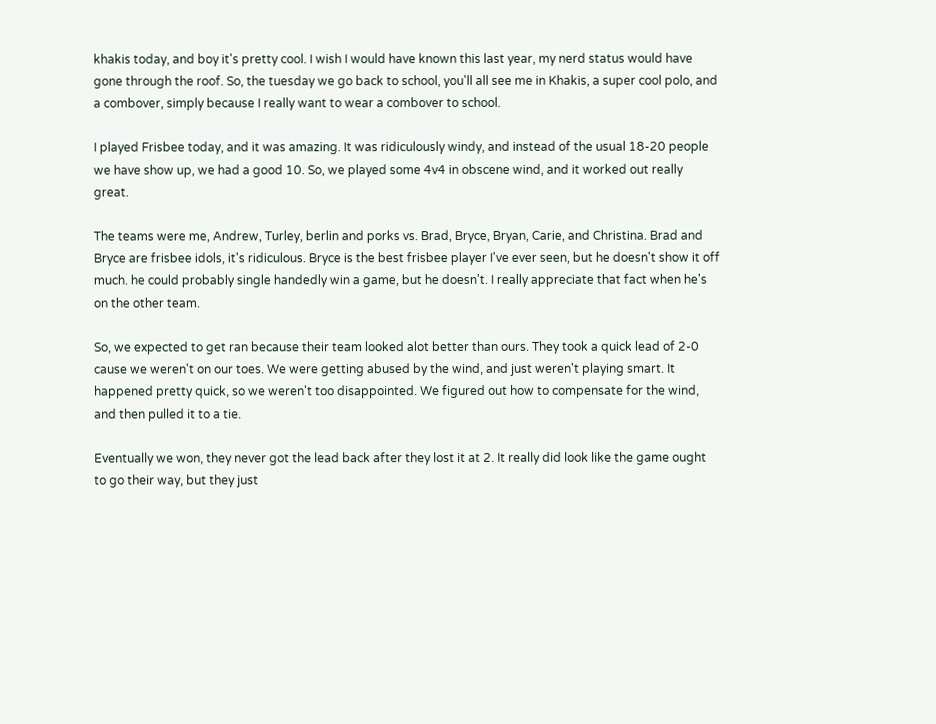khakis today, and boy it's pretty cool. I wish I would have known this last year, my nerd status would have gone through the roof. So, the tuesday we go back to school, you'll all see me in Khakis, a super cool polo, and a combover, simply because I really want to wear a combover to school.

I played Frisbee today, and it was amazing. It was ridiculously windy, and instead of the usual 18-20 people we have show up, we had a good 10. So, we played some 4v4 in obscene wind, and it worked out really great.

The teams were me, Andrew, Turley, berlin and porks vs. Brad, Bryce, Bryan, Carie, and Christina. Brad and Bryce are frisbee idols, it's ridiculous. Bryce is the best frisbee player I've ever seen, but he doesn't show it off much. he could probably single handedly win a game, but he doesn't. I really appreciate that fact when he's on the other team.

So, we expected to get ran because their team looked alot better than ours. They took a quick lead of 2-0 cause we weren't on our toes. We were getting abused by the wind, and just weren't playing smart. It happened pretty quick, so we weren't too disappointed. We figured out how to compensate for the wind, and then pulled it to a tie.

Eventually we won, they never got the lead back after they lost it at 2. It really did look like the game ought to go their way, but they just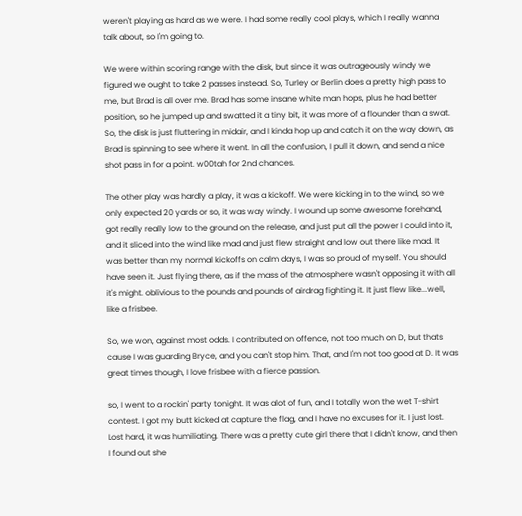weren't playing as hard as we were. I had some really cool plays, which I really wanna talk about, so I'm going to.

We were within scoring range with the disk, but since it was outrageously windy we figured we ought to take 2 passes instead. So, Turley or Berlin does a pretty high pass to me, but Brad is all over me. Brad has some insane white man hops, plus he had better position, so he jumped up and swatted it a tiny bit, it was more of a flounder than a swat. So, the disk is just fluttering in midair, and I kinda hop up and catch it on the way down, as Brad is spinning to see where it went. In all the confusion, I pull it down, and send a nice shot pass in for a point. w00tah for 2nd chances.

The other play was hardly a play, it was a kickoff. We were kicking in to the wind, so we only expected 20 yards or so, it was way windy. I wound up some awesome forehand, got really really low to the ground on the release, and just put all the power I could into it, and it sliced into the wind like mad and just flew straight and low out there like mad. It was better than my normal kickoffs on calm days, I was so proud of myself. You should have seen it. Just flying there, as if the mass of the atmosphere wasn't opposing it with all it's might. oblivious to the pounds and pounds of airdrag fighting it. It just flew like...well, like a frisbee.

So, we won, against most odds. I contributed on offence, not too much on D, but thats cause I was guarding Bryce, and you can't stop him. That, and I'm not too good at D. It was great times though, I love frisbee with a fierce passion.

so, I went to a rockin' party tonight. It was alot of fun, and I totally won the wet T-shirt contest. I got my butt kicked at capture the flag, and I have no excuses for it. I just lost. Lost hard, it was humiliating. There was a pretty cute girl there that I didn't know, and then I found out she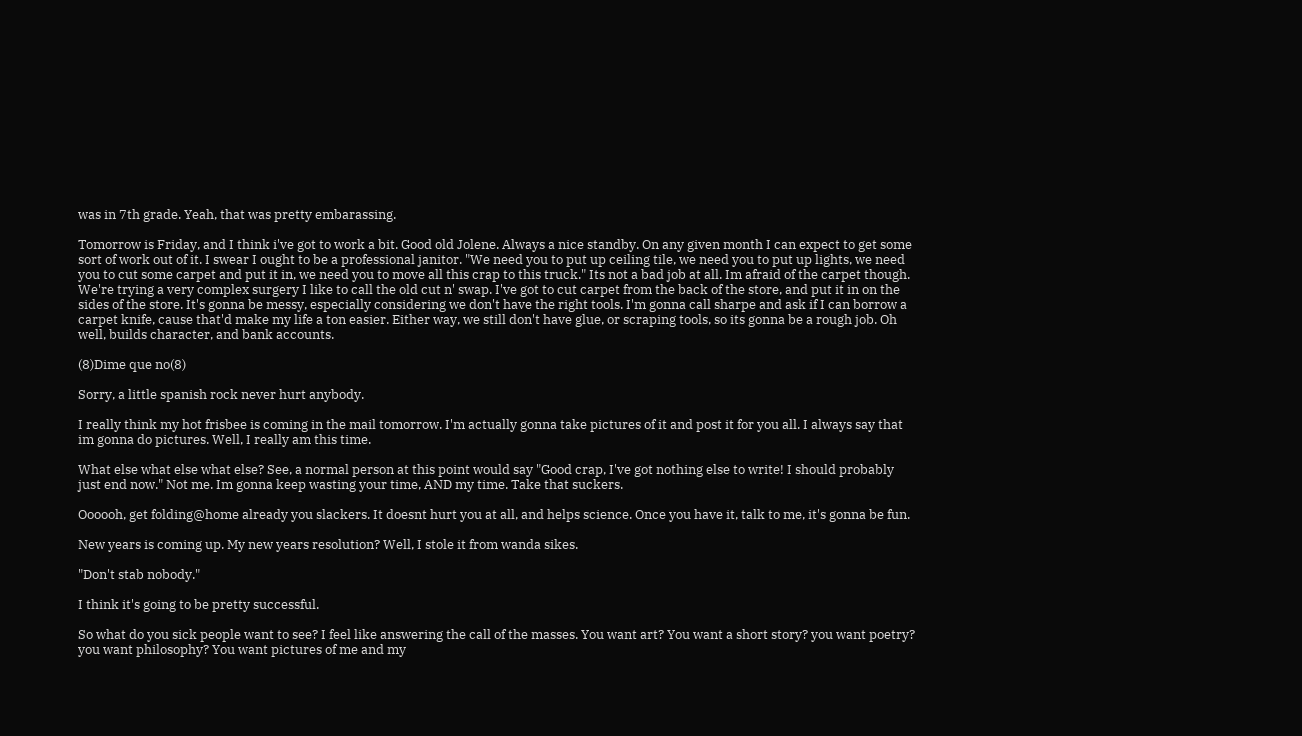was in 7th grade. Yeah, that was pretty embarassing.

Tomorrow is Friday, and I think i've got to work a bit. Good old Jolene. Always a nice standby. On any given month I can expect to get some sort of work out of it. I swear I ought to be a professional janitor. "We need you to put up ceiling tile, we need you to put up lights, we need you to cut some carpet and put it in, we need you to move all this crap to this truck." Its not a bad job at all. Im afraid of the carpet though. We're trying a very complex surgery I like to call the old cut n' swap. I've got to cut carpet from the back of the store, and put it in on the sides of the store. It's gonna be messy, especially considering we don't have the right tools. I'm gonna call sharpe and ask if I can borrow a carpet knife, cause that'd make my life a ton easier. Either way, we still don't have glue, or scraping tools, so its gonna be a rough job. Oh well, builds character, and bank accounts.

(8)Dime que no(8)

Sorry, a little spanish rock never hurt anybody.

I really think my hot frisbee is coming in the mail tomorrow. I'm actually gonna take pictures of it and post it for you all. I always say that im gonna do pictures. Well, I really am this time.

What else what else what else? See, a normal person at this point would say "Good crap, I've got nothing else to write! I should probably just end now." Not me. Im gonna keep wasting your time, AND my time. Take that suckers.

Oooooh, get folding@home already you slackers. It doesnt hurt you at all, and helps science. Once you have it, talk to me, it's gonna be fun.

New years is coming up. My new years resolution? Well, I stole it from wanda sikes.

"Don't stab nobody."

I think it's going to be pretty successful.

So what do you sick people want to see? I feel like answering the call of the masses. You want art? You want a short story? you want poetry? you want philosophy? You want pictures of me and my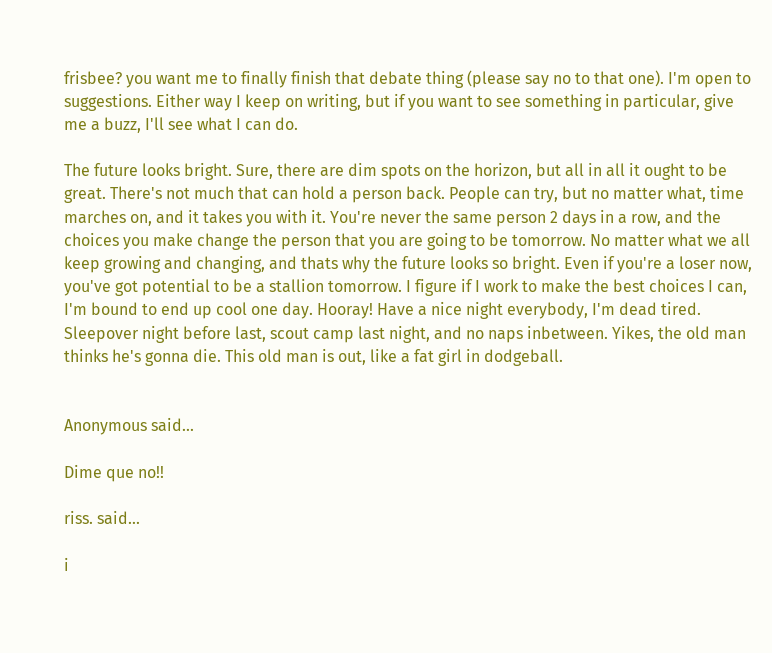frisbee? you want me to finally finish that debate thing (please say no to that one). I'm open to suggestions. Either way I keep on writing, but if you want to see something in particular, give me a buzz, I'll see what I can do.

The future looks bright. Sure, there are dim spots on the horizon, but all in all it ought to be great. There's not much that can hold a person back. People can try, but no matter what, time marches on, and it takes you with it. You're never the same person 2 days in a row, and the choices you make change the person that you are going to be tomorrow. No matter what we all keep growing and changing, and thats why the future looks so bright. Even if you're a loser now, you've got potential to be a stallion tomorrow. I figure if I work to make the best choices I can, I'm bound to end up cool one day. Hooray! Have a nice night everybody, I'm dead tired. Sleepover night before last, scout camp last night, and no naps inbetween. Yikes, the old man thinks he's gonna die. This old man is out, like a fat girl in dodgeball.


Anonymous said...

Dime que no!!

riss. said...

i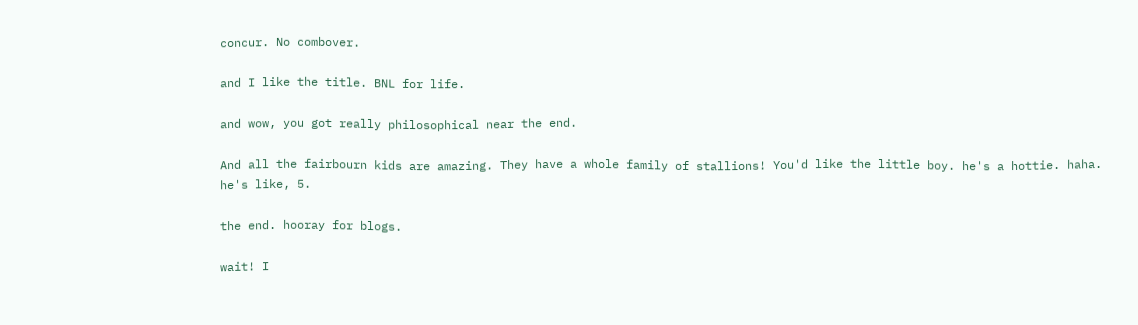concur. No combover.

and I like the title. BNL for life.

and wow, you got really philosophical near the end.

And all the fairbourn kids are amazing. They have a whole family of stallions! You'd like the little boy. he's a hottie. haha. he's like, 5.

the end. hooray for blogs.

wait! I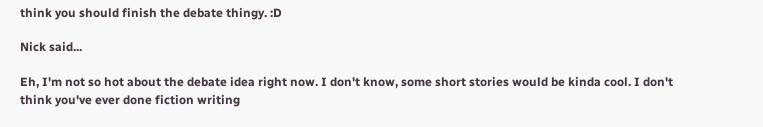think you should finish the debate thingy. :D

Nick said...

Eh, I'm not so hot about the debate idea right now. I don't know, some short stories would be kinda cool. I don't think you've ever done fiction writing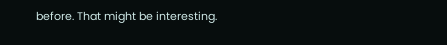before. That might be interesting.